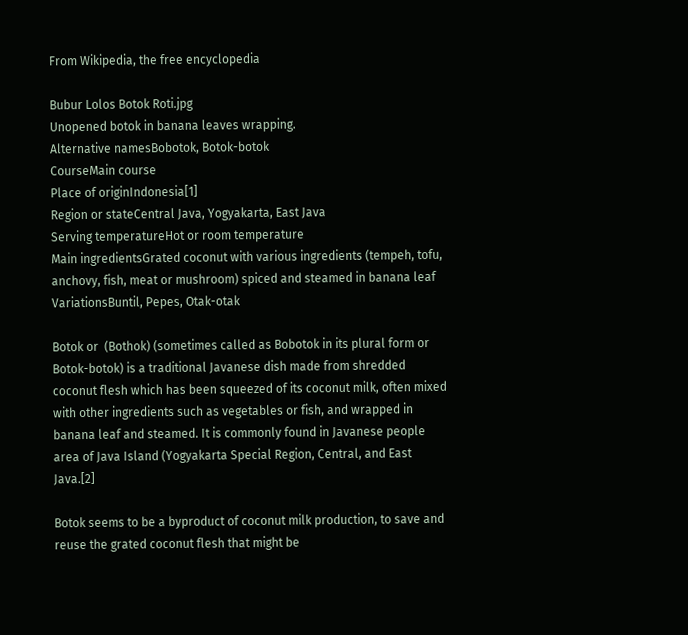From Wikipedia, the free encyclopedia

Bubur Lolos Botok Roti.jpg
Unopened botok in banana leaves wrapping.
Alternative namesBobotok, Botok-botok
CourseMain course
Place of originIndonesia[1]
Region or stateCentral Java, Yogyakarta, East Java
Serving temperatureHot or room temperature
Main ingredientsGrated coconut with various ingredients (tempeh, tofu, anchovy, fish, meat or mushroom) spiced and steamed in banana leaf
VariationsBuntil, Pepes, Otak-otak

Botok or  (Bothok) (sometimes called as Bobotok in its plural form or Botok-botok) is a traditional Javanese dish made from shredded coconut flesh which has been squeezed of its coconut milk, often mixed with other ingredients such as vegetables or fish, and wrapped in banana leaf and steamed. It is commonly found in Javanese people area of Java Island (Yogyakarta Special Region, Central, and East Java.[2]

Botok seems to be a byproduct of coconut milk production, to save and reuse the grated coconut flesh that might be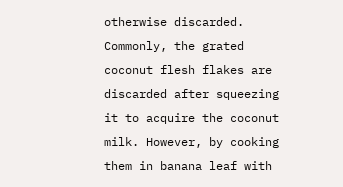otherwise discarded. Commonly, the grated coconut flesh flakes are discarded after squeezing it to acquire the coconut milk. However, by cooking them in banana leaf with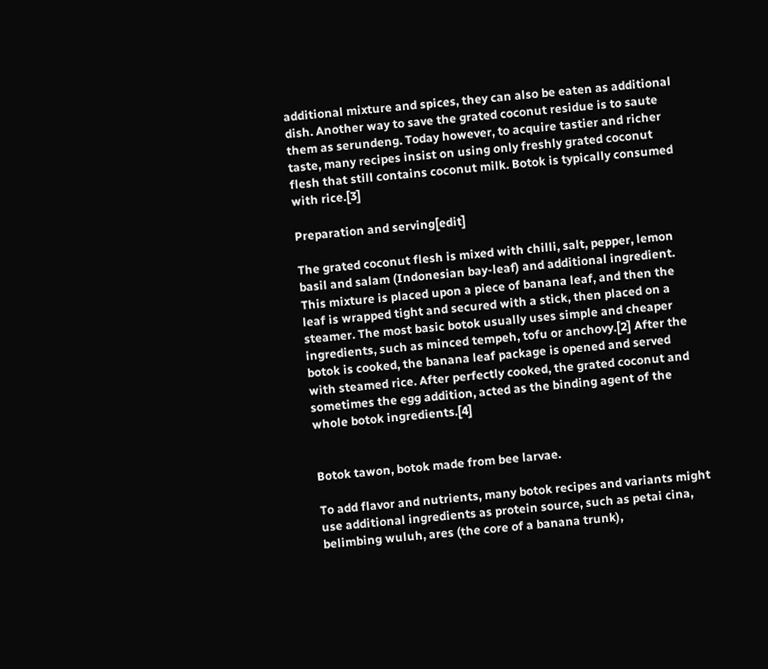additional mixture and spices, they can also be eaten as additional dish. Another way to save the grated coconut residue is to saute them as serundeng. Today however, to acquire tastier and richer taste, many recipes insist on using only freshly grated coconut flesh that still contains coconut milk. Botok is typically consumed with rice.[3]

Preparation and serving[edit]

The grated coconut flesh is mixed with chilli, salt, pepper, lemon basil and salam (Indonesian bay-leaf) and additional ingredient. This mixture is placed upon a piece of banana leaf, and then the leaf is wrapped tight and secured with a stick, then placed on a steamer. The most basic botok usually uses simple and cheaper ingredients, such as minced tempeh, tofu or anchovy.[2] After the botok is cooked, the banana leaf package is opened and served with steamed rice. After perfectly cooked, the grated coconut and sometimes the egg addition, acted as the binding agent of the whole botok ingredients.[4]


Botok tawon, botok made from bee larvae.

To add flavor and nutrients, many botok recipes and variants might use additional ingredients as protein source, such as petai cina, belimbing wuluh, ares (the core of a banana trunk),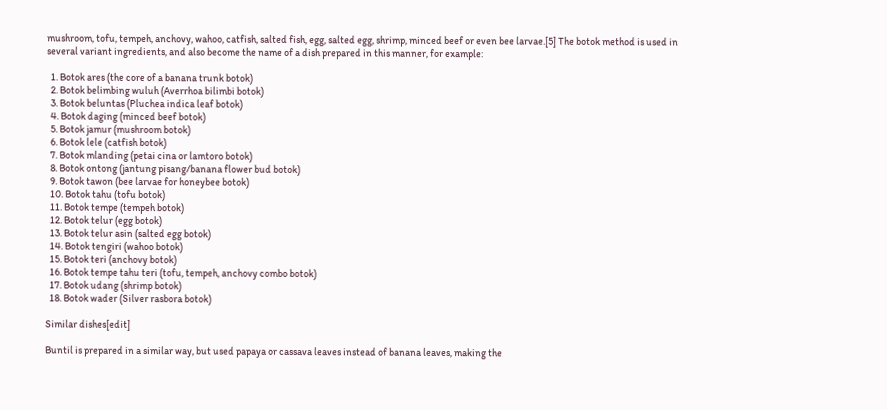mushroom, tofu, tempeh, anchovy, wahoo, catfish, salted fish, egg, salted egg, shrimp, minced beef or even bee larvae.[5] The botok method is used in several variant ingredients, and also become the name of a dish prepared in this manner, for example:

  1. Botok ares (the core of a banana trunk botok)
  2. Botok belimbing wuluh (Averrhoa bilimbi botok)
  3. Botok beluntas (Pluchea indica leaf botok)
  4. Botok daging (minced beef botok)
  5. Botok jamur (mushroom botok)
  6. Botok lele (catfish botok)
  7. Botok mlanding (petai cina or lamtoro botok)
  8. Botok ontong (jantung pisang/banana flower bud botok)
  9. Botok tawon (bee larvae for honeybee botok)
  10. Botok tahu (tofu botok)
  11. Botok tempe (tempeh botok)
  12. Botok telur (egg botok)
  13. Botok telur asin (salted egg botok)
  14. Botok tengiri (wahoo botok)
  15. Botok teri (anchovy botok)
  16. Botok tempe tahu teri (tofu, tempeh, anchovy combo botok)
  17. Botok udang (shrimp botok)
  18. Botok wader (Silver rasbora botok)

Similar dishes[edit]

Buntil is prepared in a similar way, but used papaya or cassava leaves instead of banana leaves, making the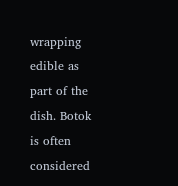wrapping edible as part of the dish. Botok is often considered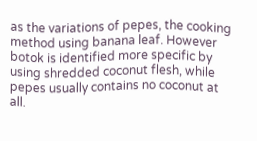as the variations of pepes, the cooking method using banana leaf. However botok is identified more specific by using shredded coconut flesh, while pepes usually contains no coconut at all.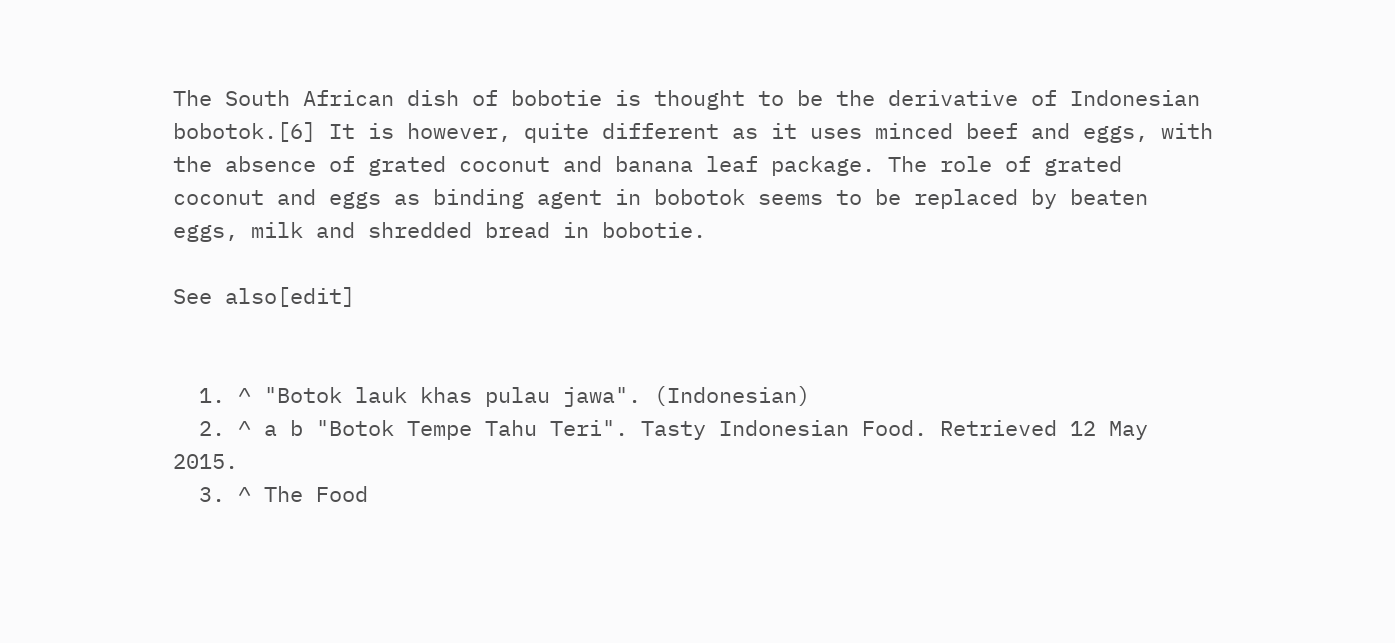The South African dish of bobotie is thought to be the derivative of Indonesian bobotok.[6] It is however, quite different as it uses minced beef and eggs, with the absence of grated coconut and banana leaf package. The role of grated coconut and eggs as binding agent in bobotok seems to be replaced by beaten eggs, milk and shredded bread in bobotie.

See also[edit]


  1. ^ "Botok lauk khas pulau jawa". (Indonesian)
  2. ^ a b "Botok Tempe Tahu Teri". Tasty Indonesian Food. Retrieved 12 May 2015.
  3. ^ The Food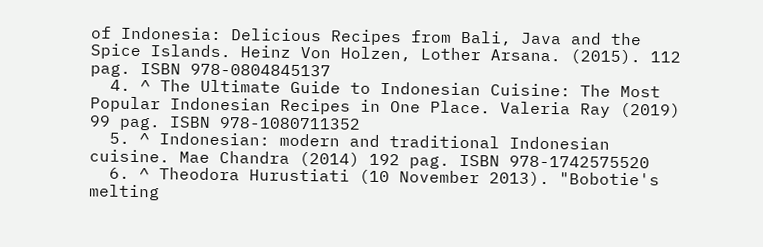of Indonesia: Delicious Recipes from Bali, Java and the Spice Islands. Heinz Von Holzen, Lother Arsana. (2015). 112 pag. ISBN 978-0804845137
  4. ^ The Ultimate Guide to Indonesian Cuisine: The Most Popular Indonesian Recipes in One Place. Valeria Ray (2019) 99 pag. ISBN 978-1080711352
  5. ^ Indonesian: modern and traditional Indonesian cuisine. Mae Chandra (2014) 192 pag. ISBN 978-1742575520
  6. ^ Theodora Hurustiati (10 November 2013). "Bobotie's melting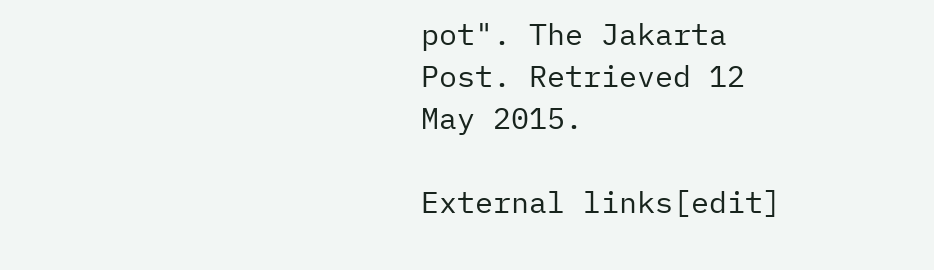pot". The Jakarta Post. Retrieved 12 May 2015.

External links[edit]